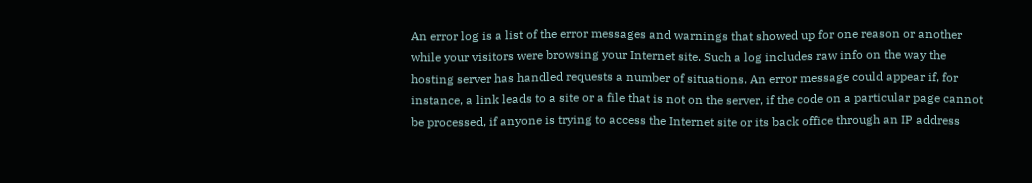An error log is a list of the error messages and warnings that showed up for one reason or another while your visitors were browsing your Internet site. Such a log includes raw info on the way the hosting server has handled requests a number of situations. An error message could appear if, for instance, a link leads to a site or a file that is not on the server, if the code on a particular page cannot be processed, if anyone is trying to access the Internet site or its back office through an IP address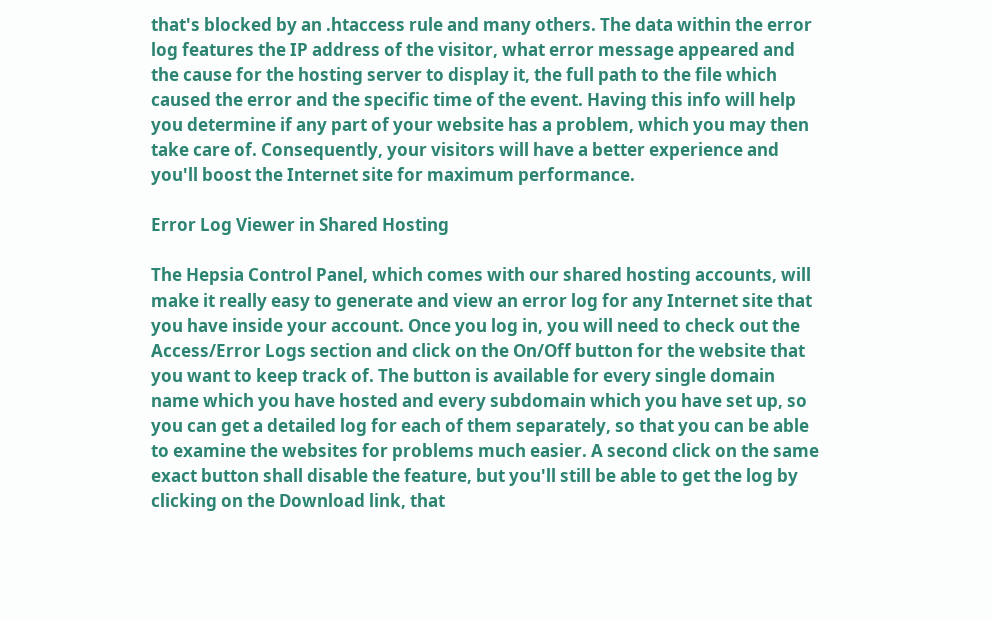that's blocked by an .htaccess rule and many others. The data within the error log features the IP address of the visitor, what error message appeared and the cause for the hosting server to display it, the full path to the file which caused the error and the specific time of the event. Having this info will help you determine if any part of your website has a problem, which you may then take care of. Consequently, your visitors will have a better experience and you'll boost the Internet site for maximum performance.

Error Log Viewer in Shared Hosting

The Hepsia Control Panel, which comes with our shared hosting accounts, will make it really easy to generate and view an error log for any Internet site that you have inside your account. Once you log in, you will need to check out the Access/Error Logs section and click on the On/Off button for the website that you want to keep track of. The button is available for every single domain name which you have hosted and every subdomain which you have set up, so you can get a detailed log for each of them separately, so that you can be able to examine the websites for problems much easier. A second click on the same exact button shall disable the feature, but you'll still be able to get the log by clicking on the Download link, that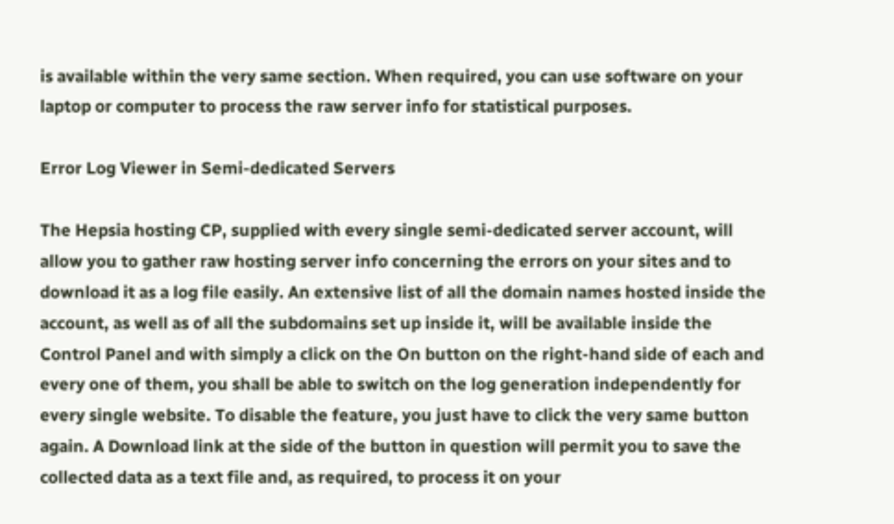is available within the very same section. When required, you can use software on your laptop or computer to process the raw server info for statistical purposes.

Error Log Viewer in Semi-dedicated Servers

The Hepsia hosting CP, supplied with every single semi-dedicated server account, will allow you to gather raw hosting server info concerning the errors on your sites and to download it as a log file easily. An extensive list of all the domain names hosted inside the account, as well as of all the subdomains set up inside it, will be available inside the Control Panel and with simply a click on the On button on the right-hand side of each and every one of them, you shall be able to switch on the log generation independently for every single website. To disable the feature, you just have to click the very same button again. A Download link at the side of the button in question will permit you to save the collected data as a text file and, as required, to process it on your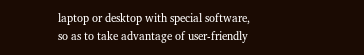laptop or desktop with special software, so as to take advantage of user-friendly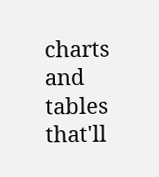charts and tables that'll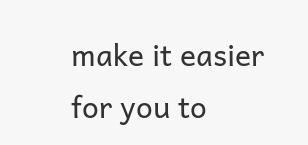make it easier for you to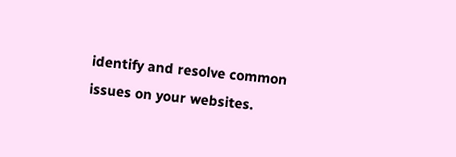identify and resolve common issues on your websites.